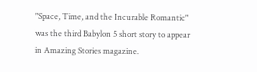"Space, Time, and the Incurable Romantic" was the third Babylon 5 short story to appear in Amazing Stories magazine.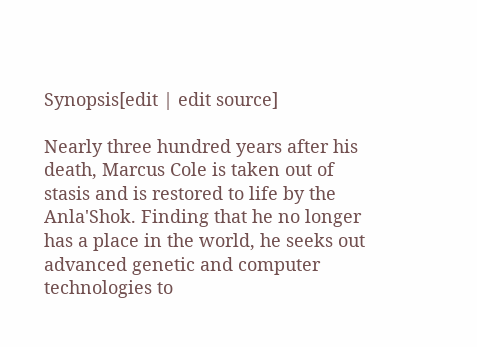Synopsis[edit | edit source]

Nearly three hundred years after his death, Marcus Cole is taken out of stasis and is restored to life by the Anla'Shok. Finding that he no longer has a place in the world, he seeks out advanced genetic and computer technologies to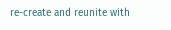re-create and reunite with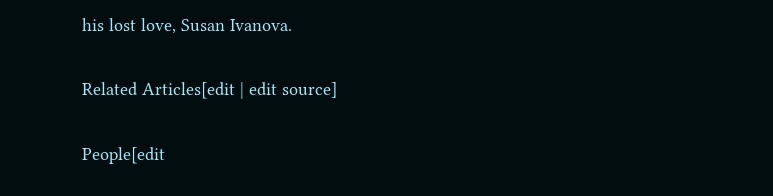his lost love, Susan Ivanova.

Related Articles[edit | edit source]

People[edit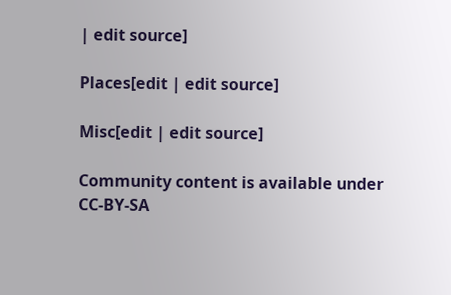| edit source]

Places[edit | edit source]

Misc[edit | edit source]

Community content is available under CC-BY-SA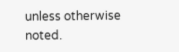unless otherwise noted.